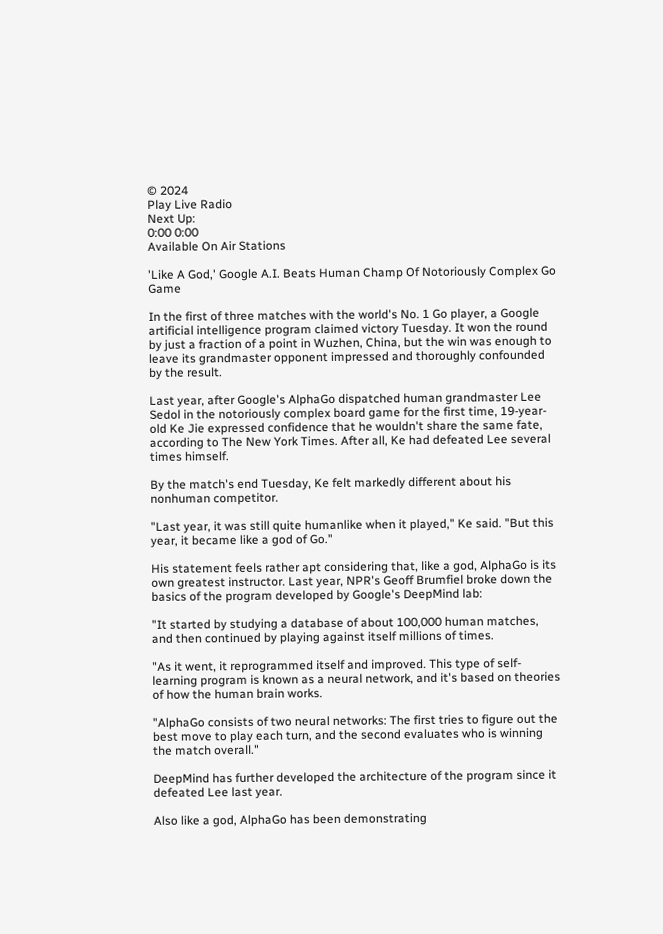© 2024
Play Live Radio
Next Up:
0:00 0:00
Available On Air Stations

'Like A God,' Google A.I. Beats Human Champ Of Notoriously Complex Go Game

In the first of three matches with the world's No. 1 Go player, a Google artificial intelligence program claimed victory Tuesday. It won the round by just a fraction of a point in Wuzhen, China, but the win was enough to leave its grandmaster opponent impressed and thoroughly confounded by the result.

Last year, after Google's AlphaGo dispatched human grandmaster Lee Sedol in the notoriously complex board game for the first time, 19-year-old Ke Jie expressed confidence that he wouldn't share the same fate, according to The New York Times. After all, Ke had defeated Lee several times himself.

By the match's end Tuesday, Ke felt markedly different about his nonhuman competitor.

"Last year, it was still quite humanlike when it played," Ke said. "But this year, it became like a god of Go."

His statement feels rather apt considering that, like a god, AlphaGo is its own greatest instructor. Last year, NPR's Geoff Brumfiel broke down the basics of the program developed by Google's DeepMind lab:

"It started by studying a database of about 100,000 human matches, and then continued by playing against itself millions of times.

"As it went, it reprogrammed itself and improved. This type of self-learning program is known as a neural network, and it's based on theories of how the human brain works.

"AlphaGo consists of two neural networks: The first tries to figure out the best move to play each turn, and the second evaluates who is winning the match overall."

DeepMind has further developed the architecture of the program since it defeated Lee last year.

Also like a god, AlphaGo has been demonstrating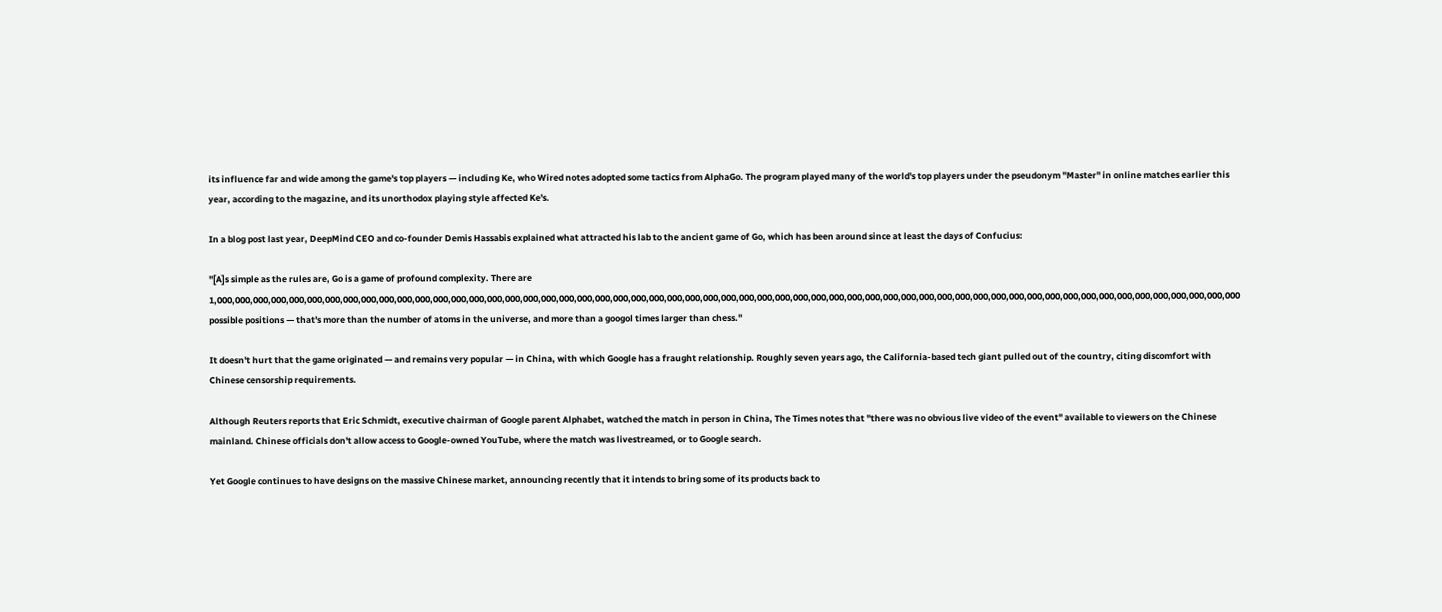its influence far and wide among the game's top players — including Ke, who Wired notes adopted some tactics from AlphaGo. The program played many of the world's top players under the pseudonym "Master" in online matches earlier this year, according to the magazine, and its unorthodox playing style affected Ke's.

In a blog post last year, DeepMind CEO and co-founder Demis Hassabis explained what attracted his lab to the ancient game of Go, which has been around since at least the days of Confucius:

"[A]s simple as the rules are, Go is a game of profound complexity. There are 1,000,000,000,000,000,000,000,000,000,000,000,000,000,000,000,000,000,000,000,000,000,000,000,000,000,000,000,000,000,000,000,000,000,000,000,000,000,000,000,000,000,000,000,000,000,000,000,000,000,000,000,000,000,000,000,000,000 possible positions — that's more than the number of atoms in the universe, and more than a googol times larger than chess."

It doesn't hurt that the game originated — and remains very popular — in China, with which Google has a fraught relationship. Roughly seven years ago, the California-based tech giant pulled out of the country, citing discomfort with Chinese censorship requirements.

Although Reuters reports that Eric Schmidt, executive chairman of Google parent Alphabet, watched the match in person in China, The Times notes that "there was no obvious live video of the event" available to viewers on the Chinese mainland. Chinese officials don't allow access to Google-owned YouTube, where the match was livestreamed, or to Google search.

Yet Google continues to have designs on the massive Chinese market, announcing recently that it intends to bring some of its products back to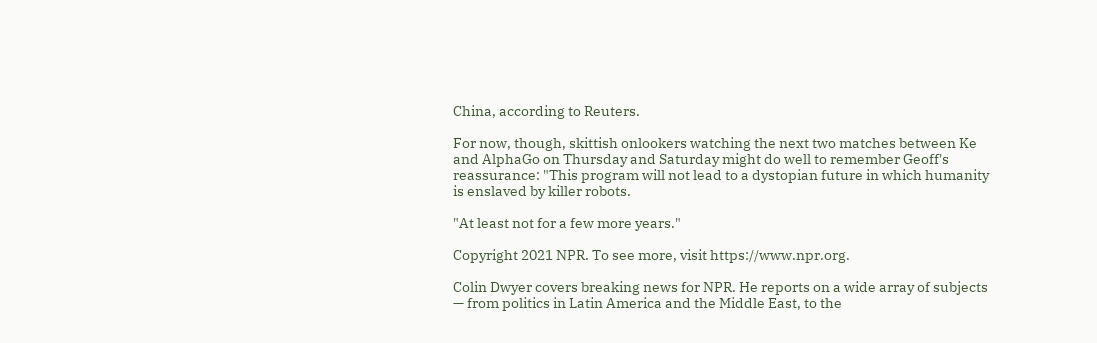China, according to Reuters.

For now, though, skittish onlookers watching the next two matches between Ke and AlphaGo on Thursday and Saturday might do well to remember Geoff's reassurance: "This program will not lead to a dystopian future in which humanity is enslaved by killer robots.

"At least not for a few more years."

Copyright 2021 NPR. To see more, visit https://www.npr.org.

Colin Dwyer covers breaking news for NPR. He reports on a wide array of subjects — from politics in Latin America and the Middle East, to the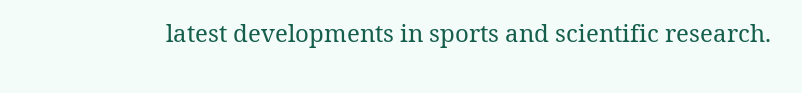latest developments in sports and scientific research.